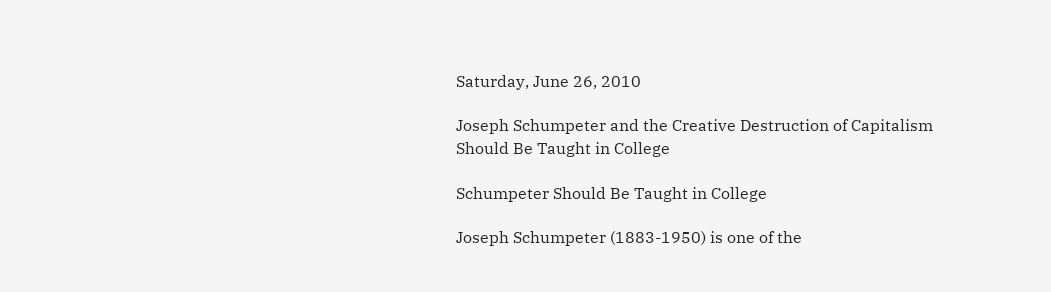Saturday, June 26, 2010

Joseph Schumpeter and the Creative Destruction of Capitalism Should Be Taught in College

Schumpeter Should Be Taught in College

Joseph Schumpeter (1883-1950) is one of the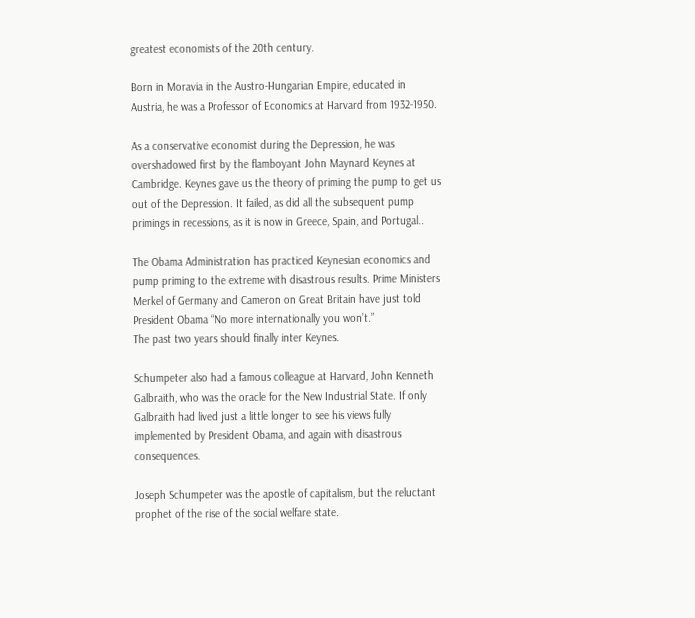greatest economists of the 20th century.

Born in Moravia in the Austro-Hungarian Empire, educated in Austria, he was a Professor of Economics at Harvard from 1932-1950.

As a conservative economist during the Depression, he was overshadowed first by the flamboyant John Maynard Keynes at Cambridge. Keynes gave us the theory of priming the pump to get us out of the Depression. It failed, as did all the subsequent pump primings in recessions, as it is now in Greece, Spain, and Portugal..

The Obama Administration has practiced Keynesian economics and pump priming to the extreme with disastrous results. Prime Ministers Merkel of Germany and Cameron on Great Britain have just told President Obama “No more internationally you won’t.”
The past two years should finally inter Keynes.

Schumpeter also had a famous colleague at Harvard, John Kenneth Galbraith, who was the oracle for the New Industrial State. If only Galbraith had lived just a little longer to see his views fully implemented by President Obama, and again with disastrous consequences.

Joseph Schumpeter was the apostle of capitalism, but the reluctant prophet of the rise of the social welfare state.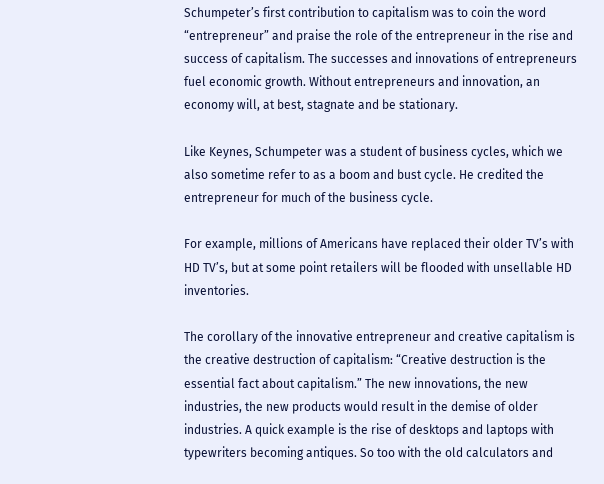Schumpeter’s first contribution to capitalism was to coin the word “entrepreneur” and praise the role of the entrepreneur in the rise and success of capitalism. The successes and innovations of entrepreneurs fuel economic growth. Without entrepreneurs and innovation, an economy will, at best, stagnate and be stationary.

Like Keynes, Schumpeter was a student of business cycles, which we also sometime refer to as a boom and bust cycle. He credited the entrepreneur for much of the business cycle.

For example, millions of Americans have replaced their older TV’s with HD TV’s, but at some point retailers will be flooded with unsellable HD inventories.

The corollary of the innovative entrepreneur and creative capitalism is the creative destruction of capitalism: “Creative destruction is the essential fact about capitalism.” The new innovations, the new industries, the new products would result in the demise of older industries. A quick example is the rise of desktops and laptops with typewriters becoming antiques. So too with the old calculators and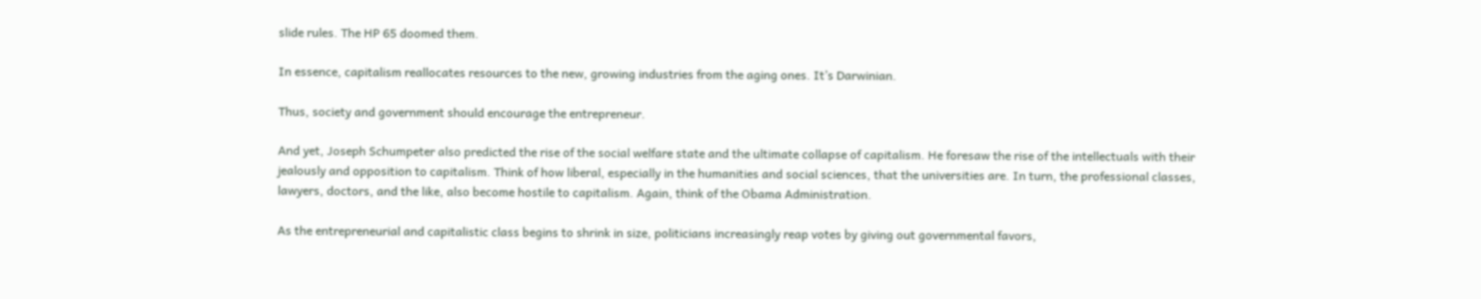slide rules. The HP 65 doomed them.

In essence, capitalism reallocates resources to the new, growing industries from the aging ones. It’s Darwinian.

Thus, society and government should encourage the entrepreneur.

And yet, Joseph Schumpeter also predicted the rise of the social welfare state and the ultimate collapse of capitalism. He foresaw the rise of the intellectuals with their jealously and opposition to capitalism. Think of how liberal, especially in the humanities and social sciences, that the universities are. In turn, the professional classes, lawyers, doctors, and the like, also become hostile to capitalism. Again, think of the Obama Administration.

As the entrepreneurial and capitalistic class begins to shrink in size, politicians increasingly reap votes by giving out governmental favors,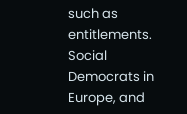such as entitlements. Social Democrats in Europe, and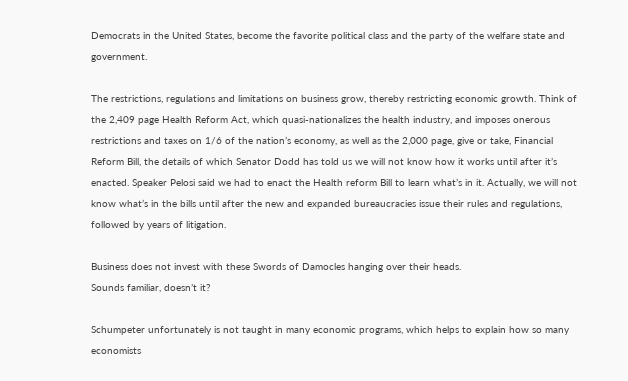Democrats in the United States, become the favorite political class and the party of the welfare state and government.

The restrictions, regulations and limitations on business grow, thereby restricting economic growth. Think of the 2,409 page Health Reform Act, which quasi-nationalizes the health industry, and imposes onerous restrictions and taxes on 1/6 of the nation’s economy, as well as the 2,000 page, give or take, Financial Reform Bill, the details of which Senator Dodd has told us we will not know how it works until after it’s enacted. Speaker Pelosi said we had to enact the Health reform Bill to learn what’s in it. Actually, we will not know what’s in the bills until after the new and expanded bureaucracies issue their rules and regulations, followed by years of litigation.

Business does not invest with these Swords of Damocles hanging over their heads.
Sounds familiar, doesn’t it?

Schumpeter unfortunately is not taught in many economic programs, which helps to explain how so many economists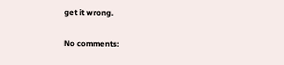get it wrong.

No comments: